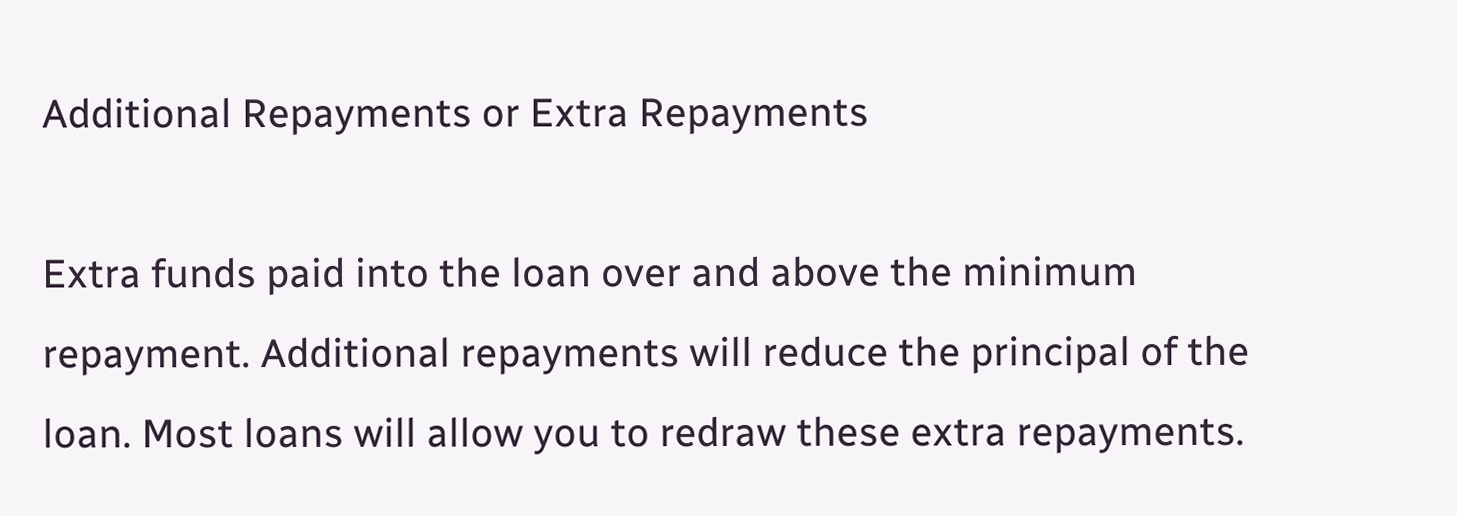Additional Repayments or Extra Repayments

Extra funds paid into the loan over and above the minimum repayment. Additional repayments will reduce the principal of the loan. Most loans will allow you to redraw these extra repayments.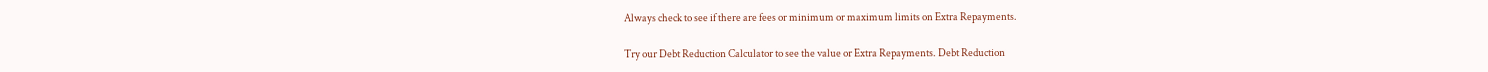Always check to see if there are fees or minimum or maximum limits on Extra Repayments.

Try our Debt Reduction Calculator to see the value or Extra Repayments. Debt Reduction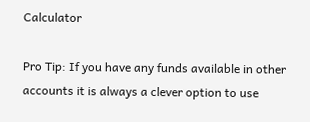Calculator

Pro Tip: If you have any funds available in other accounts it is always a clever option to use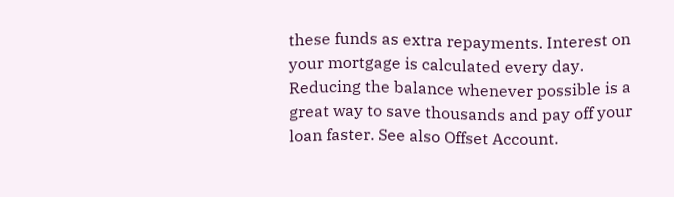these funds as extra repayments. Interest on your mortgage is calculated every day. Reducing the balance whenever possible is a great way to save thousands and pay off your loan faster. See also Offset Account.